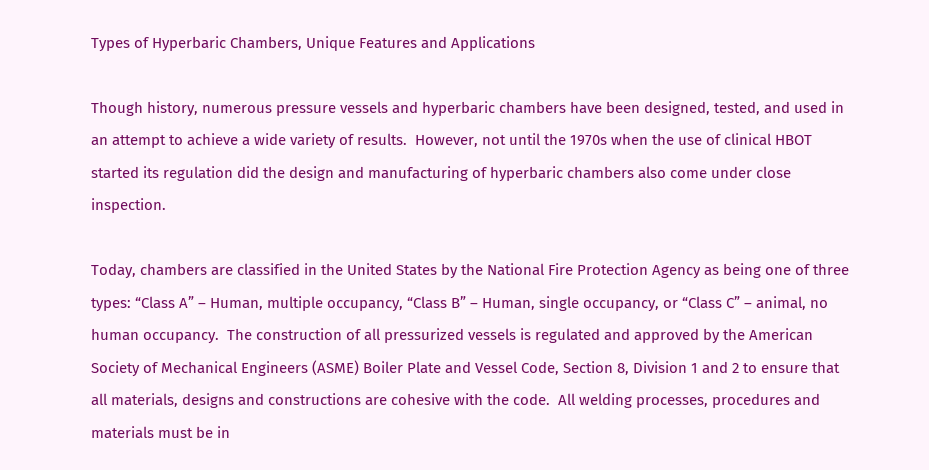Types of Hyperbaric Chambers, Unique Features and Applications

Though history, numerous pressure vessels and hyperbaric chambers have been designed, tested, and used in an attempt to achieve a wide variety of results.  However, not until the 1970s when the use of clinical HBOT started its regulation did the design and manufacturing of hyperbaric chambers also come under close inspection.

Today, chambers are classified in the United States by the National Fire Protection Agency as being one of three types: “Class A” – Human, multiple occupancy, “Class B” – Human, single occupancy, or “Class C” – animal, no human occupancy.  The construction of all pressurized vessels is regulated and approved by the American Society of Mechanical Engineers (ASME) Boiler Plate and Vessel Code, Section 8, Division 1 and 2 to ensure that all materials, designs and constructions are cohesive with the code.  All welding processes, procedures and materials must be in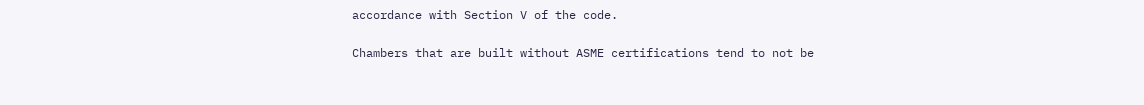accordance with Section V of the code.

Chambers that are built without ASME certifications tend to not be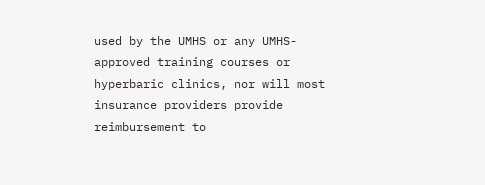used by the UMHS or any UMHS-approved training courses or hyperbaric clinics, nor will most insurance providers provide reimbursement to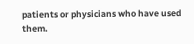patients or physicians who have used them.